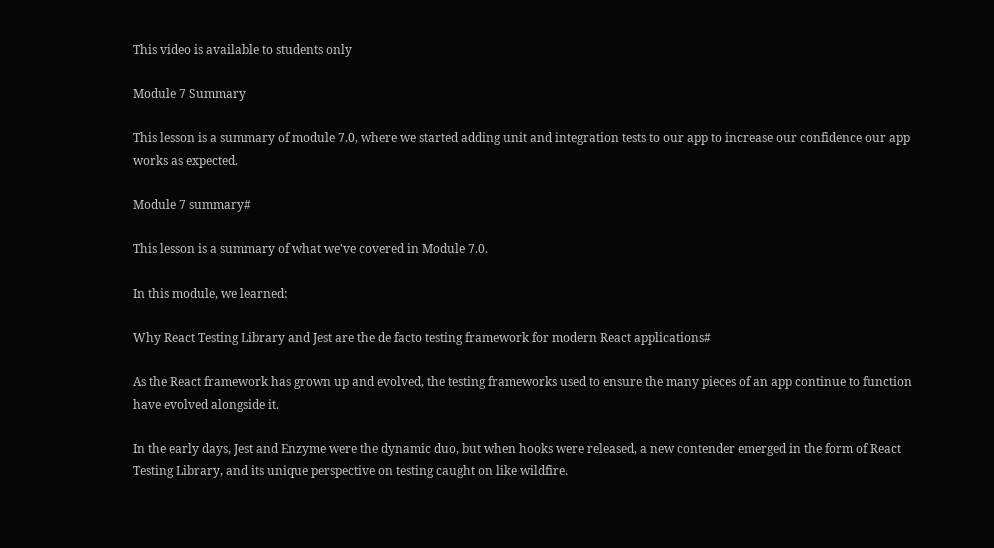This video is available to students only

Module 7 Summary

This lesson is a summary of module 7.0, where we started adding unit and integration tests to our app to increase our confidence our app works as expected.

Module 7 summary#

This lesson is a summary of what we've covered in Module 7.0.

In this module, we learned:

Why React Testing Library and Jest are the de facto testing framework for modern React applications#

As the React framework has grown up and evolved, the testing frameworks used to ensure the many pieces of an app continue to function have evolved alongside it.

In the early days, Jest and Enzyme were the dynamic duo, but when hooks were released, a new contender emerged in the form of React Testing Library, and its unique perspective on testing caught on like wildfire.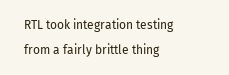RTL took integration testing from a fairly brittle thing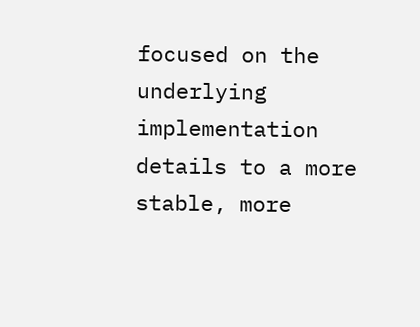focused on the underlying implementation details to a more stable, more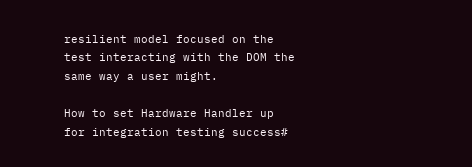resilient model focused on the test interacting with the DOM the same way a user might.

How to set Hardware Handler up for integration testing success#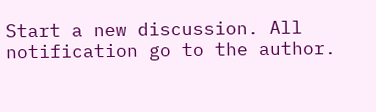Start a new discussion. All notification go to the author.